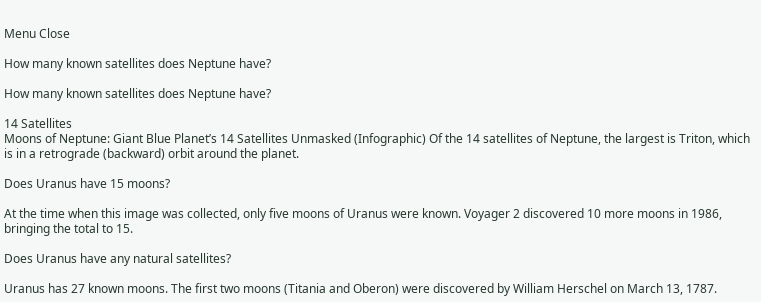Menu Close

How many known satellites does Neptune have?

How many known satellites does Neptune have?

14 Satellites
Moons of Neptune: Giant Blue Planet’s 14 Satellites Unmasked (Infographic) Of the 14 satellites of Neptune, the largest is Triton, which is in a retrograde (backward) orbit around the planet.

Does Uranus have 15 moons?

At the time when this image was collected, only five moons of Uranus were known. Voyager 2 discovered 10 more moons in 1986, bringing the total to 15.

Does Uranus have any natural satellites?

Uranus has 27 known moons. The first two moons (Titania and Oberon) were discovered by William Herschel on March 13, 1787.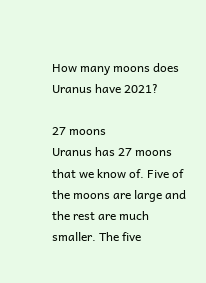How many moons does Uranus have 2021?

27 moons
Uranus has 27 moons that we know of. Five of the moons are large and the rest are much smaller. The five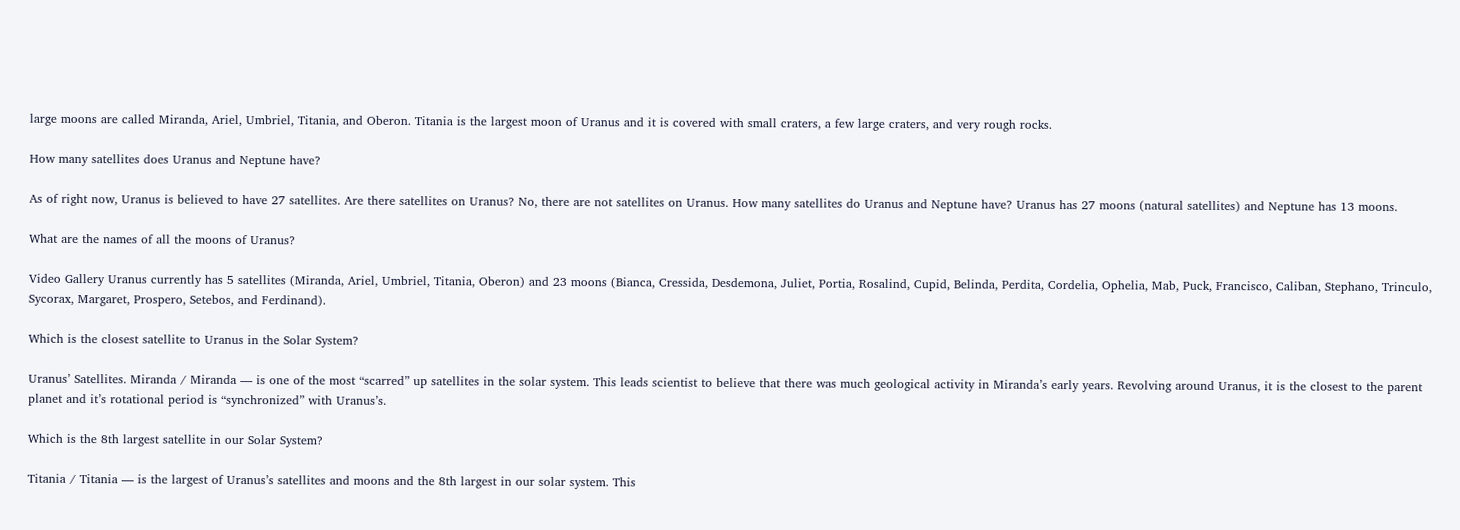large moons are called Miranda, Ariel, Umbriel, Titania, and Oberon. Titania is the largest moon of Uranus and it is covered with small craters, a few large craters, and very rough rocks.

How many satellites does Uranus and Neptune have?

As of right now, Uranus is believed to have 27 satellites. Are there satellites on Uranus? No, there are not satellites on Uranus. How many satellites do Uranus and Neptune have? Uranus has 27 moons (natural satellites) and Neptune has 13 moons.

What are the names of all the moons of Uranus?

Video Gallery Uranus currently has 5 satellites (Miranda, Ariel, Umbriel, Titania, Oberon) and 23 moons (Bianca, Cressida, Desdemona, Juliet, Portia, Rosalind, Cupid, Belinda, Perdita, Cordelia, Ophelia, Mab, Puck, Francisco, Caliban, Stephano, Trinculo, Sycorax, Margaret, Prospero, Setebos, and Ferdinand).

Which is the closest satellite to Uranus in the Solar System?

Uranus’ Satellites. Miranda / Miranda — is one of the most “scarred” up satellites in the solar system. This leads scientist to believe that there was much geological activity in Miranda’s early years. Revolving around Uranus, it is the closest to the parent planet and it’s rotational period is “synchronized” with Uranus’s.

Which is the 8th largest satellite in our Solar System?

Titania / Titania — is the largest of Uranus’s satellites and moons and the 8th largest in our solar system. This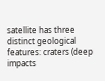satellite has three distinct geological features: craters (deep impacts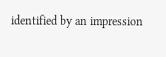identified by an impression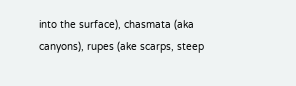into the surface), chasmata (aka canyons), rupes (ake scarps, steep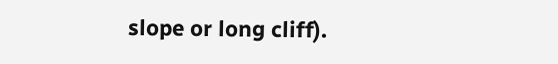slope or long cliff).